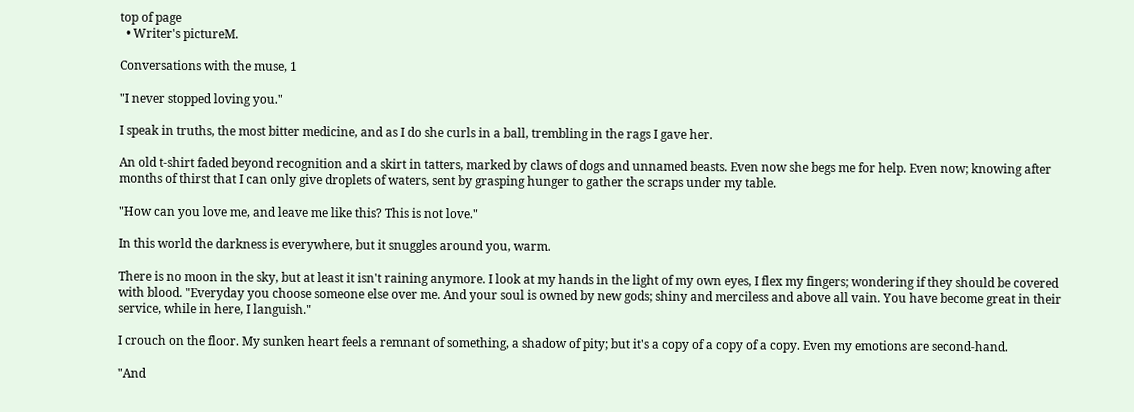top of page
  • Writer's pictureM.

Conversations with the muse, 1

"I never stopped loving you."

I speak in truths, the most bitter medicine, and as I do she curls in a ball, trembling in the rags I gave her.

An old t-shirt faded beyond recognition and a skirt in tatters, marked by claws of dogs and unnamed beasts. Even now she begs me for help. Even now; knowing after months of thirst that I can only give droplets of waters, sent by grasping hunger to gather the scraps under my table.

"How can you love me, and leave me like this? This is not love."

In this world the darkness is everywhere, but it snuggles around you, warm.

There is no moon in the sky, but at least it isn't raining anymore. I look at my hands in the light of my own eyes, I flex my fingers; wondering if they should be covered with blood. "Everyday you choose someone else over me. And your soul is owned by new gods; shiny and merciless and above all vain. You have become great in their service, while in here, I languish."

I crouch on the floor. My sunken heart feels a remnant of something, a shadow of pity; but it's a copy of a copy of a copy. Even my emotions are second-hand.

"And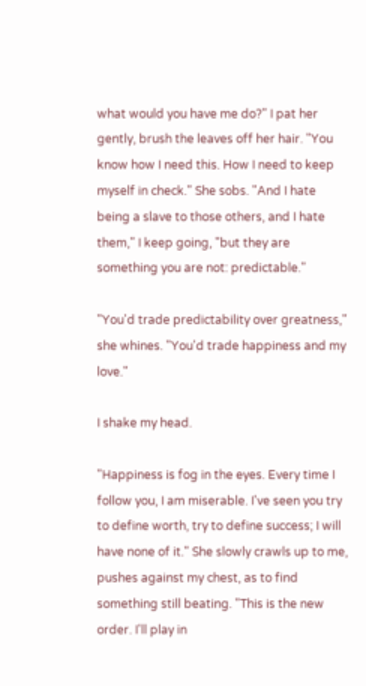what would you have me do?" I pat her gently, brush the leaves off her hair. "You know how I need this. How I need to keep myself in check." She sobs. "And I hate being a slave to those others, and I hate them," I keep going, "but they are something you are not: predictable."

"You'd trade predictability over greatness," she whines. "You'd trade happiness and my love."

I shake my head.

"Happiness is fog in the eyes. Every time I follow you, I am miserable. I've seen you try to define worth, try to define success; I will have none of it." She slowly crawls up to me, pushes against my chest, as to find something still beating. "This is the new order. I'll play in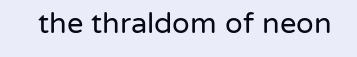the thraldom of neon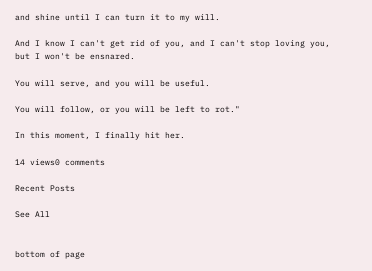and shine until I can turn it to my will.

And I know I can't get rid of you, and I can't stop loving you, but I won't be ensnared.

You will serve, and you will be useful.

You will follow, or you will be left to rot."

In this moment, I finally hit her.

14 views0 comments

Recent Posts

See All


bottom of page